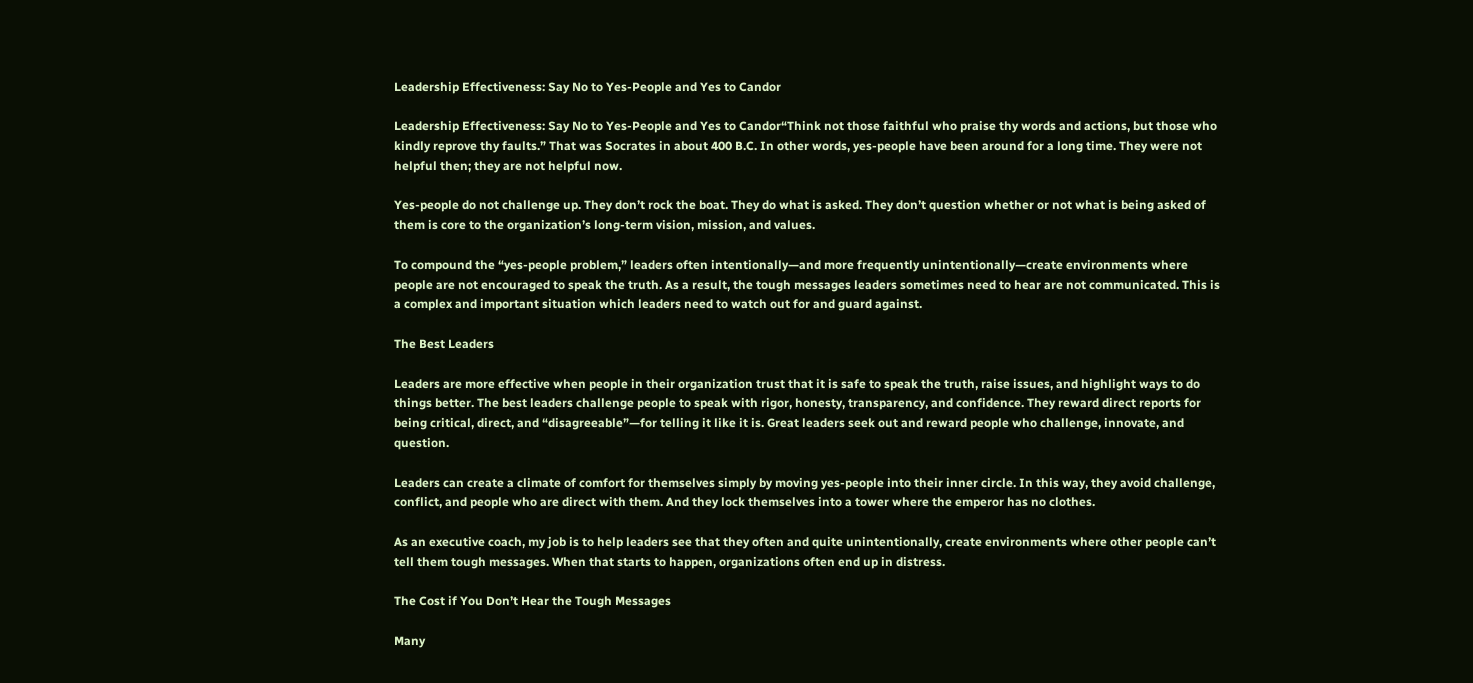Leadership Effectiveness: Say No to Yes-People and Yes to Candor

Leadership Effectiveness: Say No to Yes-People and Yes to Candor“Think not those faithful who praise thy words and actions, but those who kindly reprove thy faults.” That was Socrates in about 400 B.C. In other words, yes-people have been around for a long time. They were not helpful then; they are not helpful now.

Yes-people do not challenge up. They don’t rock the boat. They do what is asked. They don’t question whether or not what is being asked of them is core to the organization’s long-term vision, mission, and values.

To compound the “yes-people problem,” leaders often intentionally—and more frequently unintentionally—create environments where people are not encouraged to speak the truth. As a result, the tough messages leaders sometimes need to hear are not communicated. This is a complex and important situation which leaders need to watch out for and guard against.

The Best Leaders

Leaders are more effective when people in their organization trust that it is safe to speak the truth, raise issues, and highlight ways to do things better. The best leaders challenge people to speak with rigor, honesty, transparency, and confidence. They reward direct reports for being critical, direct, and “disagreeable”—for telling it like it is. Great leaders seek out and reward people who challenge, innovate, and question.

Leaders can create a climate of comfort for themselves simply by moving yes-people into their inner circle. In this way, they avoid challenge, conflict, and people who are direct with them. And they lock themselves into a tower where the emperor has no clothes.

As an executive coach, my job is to help leaders see that they often and quite unintentionally, create environments where other people can’t tell them tough messages. When that starts to happen, organizations often end up in distress.

The Cost if You Don’t Hear the Tough Messages

Many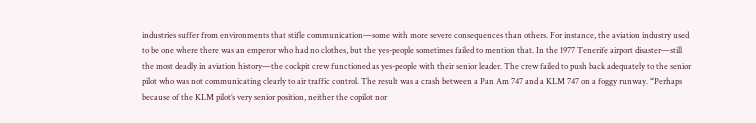industries suffer from environments that stifle communication—some with more severe consequences than others. For instance, the aviation industry used to be one where there was an emperor who had no clothes, but the yes-people sometimes failed to mention that. In the 1977 Tenerife airport disaster—still the most deadly in aviation history—the cockpit crew functioned as yes-people with their senior leader. The crew failed to push back adequately to the senior pilot who was not communicating clearly to air traffic control. The result was a crash between a Pan Am 747 and a KLM 747 on a foggy runway. “Perhaps because of the KLM pilot’s very senior position, neither the copilot nor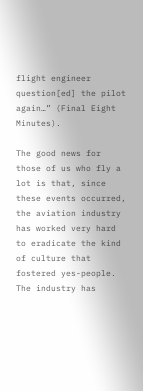flight engineer question[ed] the pilot again…” (Final Eight Minutes).

The good news for those of us who fly a lot is that, since these events occurred, the aviation industry has worked very hard to eradicate the kind of culture that fostered yes-people. The industry has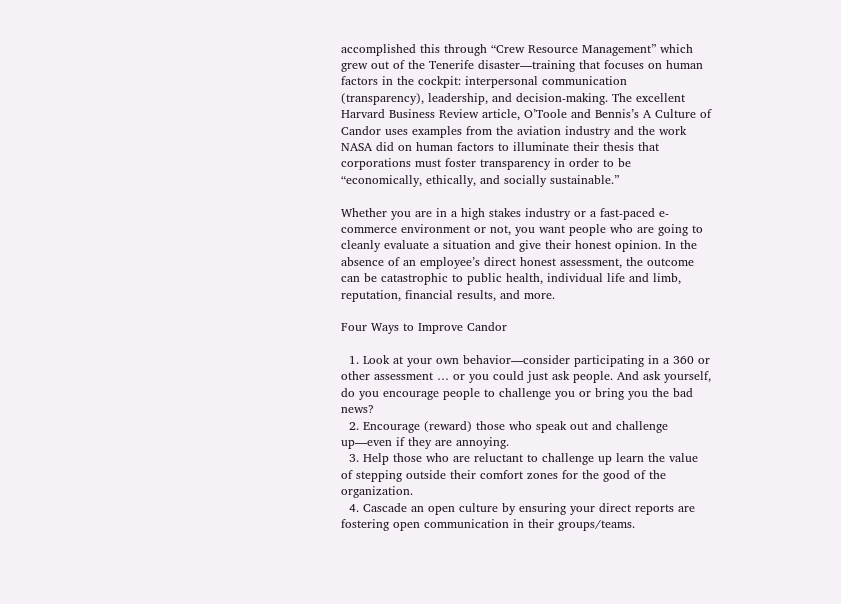accomplished this through “Crew Resource Management” which grew out of the Tenerife disaster—training that focuses on human factors in the cockpit: interpersonal communication (transparency), leadership, and decision-making. The excellent Harvard Business Review article, O’Toole and Bennis’s A Culture of Candor uses examples from the aviation industry and the work NASA did on human factors to illuminate their thesis that corporations must foster transparency in order to be “economically, ethically, and socially sustainable.”

Whether you are in a high stakes industry or a fast-paced e-commerce environment or not, you want people who are going to cleanly evaluate a situation and give their honest opinion. In the absence of an employee’s direct honest assessment, the outcome can be catastrophic to public health, individual life and limb, reputation, financial results, and more.

Four Ways to Improve Candor

  1. Look at your own behavior—consider participating in a 360 or other assessment … or you could just ask people. And ask yourself, do you encourage people to challenge you or bring you the bad news?
  2. Encourage (reward) those who speak out and challenge up—even if they are annoying.
  3. Help those who are reluctant to challenge up learn the value of stepping outside their comfort zones for the good of the organization.
  4. Cascade an open culture by ensuring your direct reports are fostering open communication in their groups/teams.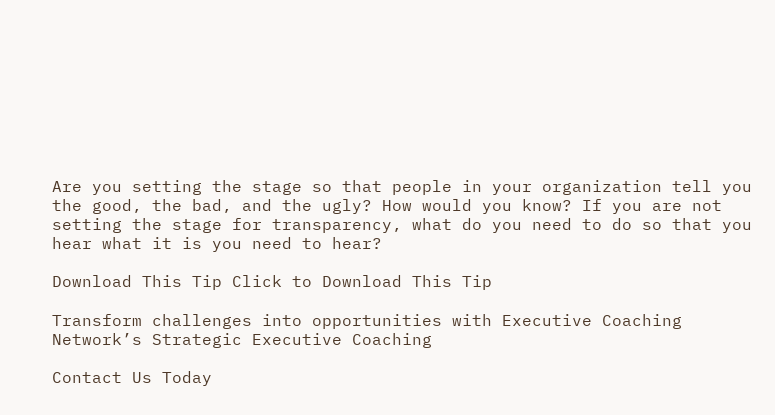Are you setting the stage so that people in your organization tell you the good, the bad, and the ugly? How would you know? If you are not setting the stage for transparency, what do you need to do so that you hear what it is you need to hear?

Download This Tip Click to Download This Tip

Transform challenges into opportunities with Executive Coaching Network’s Strategic Executive Coaching

Contact Us Today